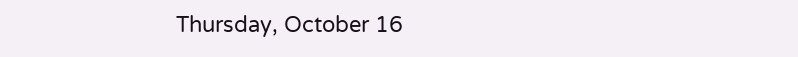Thursday, October 16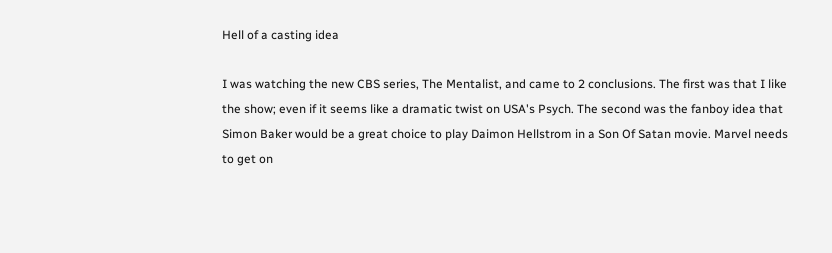Hell of a casting idea

I was watching the new CBS series, The Mentalist, and came to 2 conclusions. The first was that I like the show; even if it seems like a dramatic twist on USA's Psych. The second was the fanboy idea that Simon Baker would be a great choice to play Daimon Hellstrom in a Son Of Satan movie. Marvel needs to get on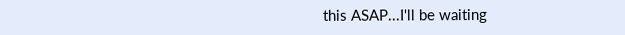this ASAP...I'll be waiting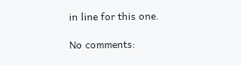in line for this one.

No comments: